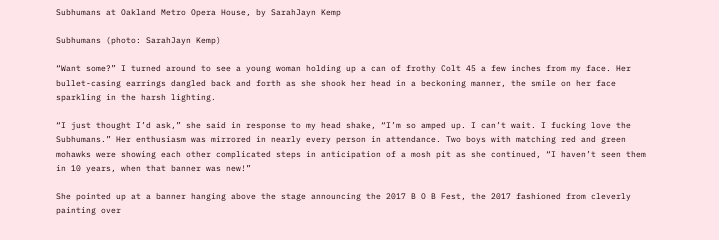Subhumans at Oakland Metro Opera House, by SarahJayn Kemp

Subhumans (photo: SarahJayn Kemp)

“Want some?” I turned around to see a young woman holding up a can of frothy Colt 45 a few inches from my face. Her bullet-casing earrings dangled back and forth as she shook her head in a beckoning manner, the smile on her face sparkling in the harsh lighting.

“I just thought I’d ask,” she said in response to my head shake, “I’m so amped up. I can’t wait. I fucking love the Subhumans.” Her enthusiasm was mirrored in nearly every person in attendance. Two boys with matching red and green mohawks were showing each other complicated steps in anticipation of a mosh pit as she continued, “I haven’t seen them in 10 years, when that banner was new!”

She pointed up at a banner hanging above the stage announcing the 2017 B O B Fest, the 2017 fashioned from cleverly painting over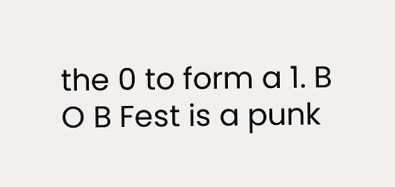the 0 to form a 1. B O B Fest is a punk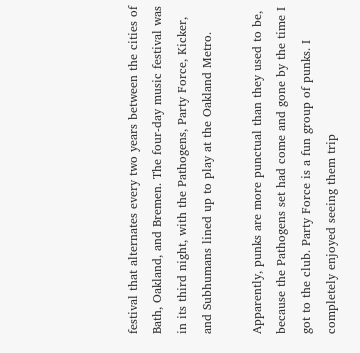festival that alternates every two years between the cities of Bath, Oakland, and Bremen. The four-day music festival was in its third night, with the Pathogens, Party Force, Kicker, and Subhumans lined up to play at the Oakland Metro.

Apparently, punks are more punctual than they used to be, because the Pathogens set had come and gone by the time I got to the club. Party Force is a fun group of punks. I completely enjoyed seeing them trip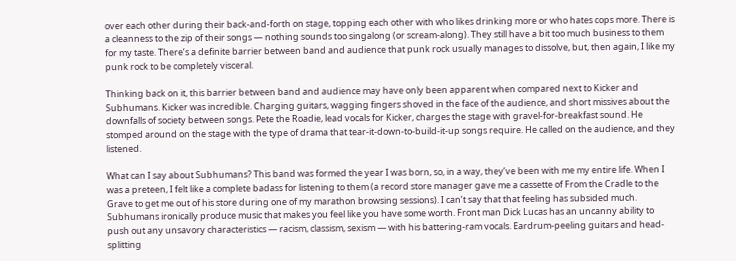over each other during their back-and-forth on stage, topping each other with who likes drinking more or who hates cops more. There is a cleanness to the zip of their songs — nothing sounds too singalong (or scream-along). They still have a bit too much business to them for my taste. There’s a definite barrier between band and audience that punk rock usually manages to dissolve, but, then again, I like my punk rock to be completely visceral.

Thinking back on it, this barrier between band and audience may have only been apparent when compared next to Kicker and Subhumans. Kicker was incredible. Charging guitars, wagging fingers shoved in the face of the audience, and short missives about the downfalls of society between songs. Pete the Roadie, lead vocals for Kicker, charges the stage with gravel-for-breakfast sound. He stomped around on the stage with the type of drama that tear-it-down-to-build-it-up songs require. He called on the audience, and they listened.

What can I say about Subhumans? This band was formed the year I was born, so, in a way, they’ve been with me my entire life. When I was a preteen, I felt like a complete badass for listening to them (a record store manager gave me a cassette of From the Cradle to the Grave to get me out of his store during one of my marathon browsing sessions). I can’t say that that feeling has subsided much. Subhumans ironically produce music that makes you feel like you have some worth. Front man Dick Lucas has an uncanny ability to push out any unsavory characteristics — racism, classism, sexism — with his battering-ram vocals. Eardrum-peeling guitars and head-splitting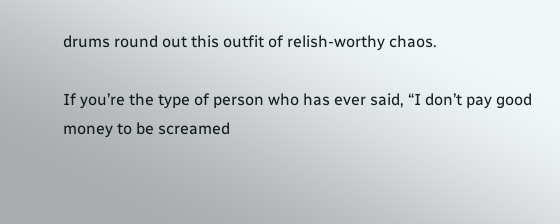drums round out this outfit of relish-worthy chaos.

If you’re the type of person who has ever said, “I don’t pay good money to be screamed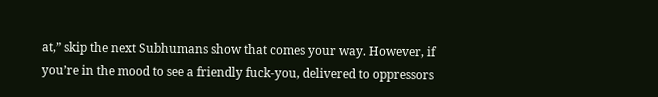at,” skip the next Subhumans show that comes your way. However, if you’re in the mood to see a friendly fuck-you, delivered to oppressors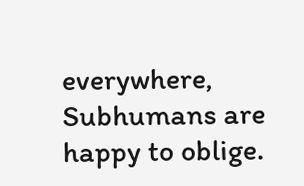everywhere, Subhumans are happy to oblige.